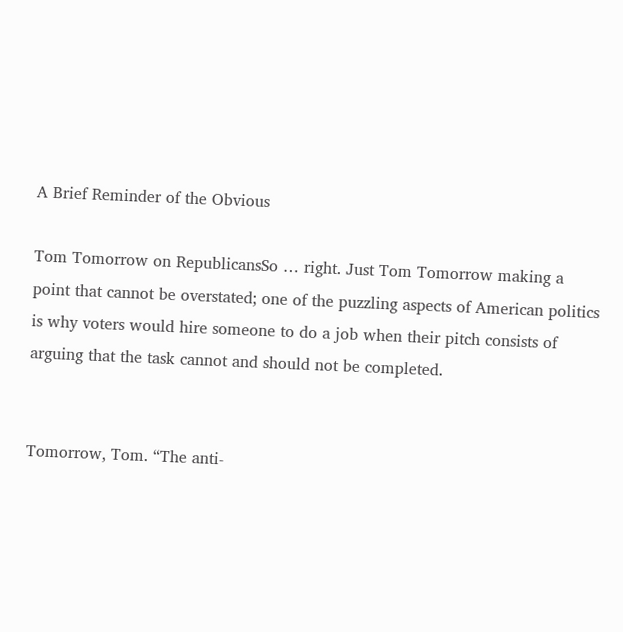A Brief Reminder of the Obvious

Tom Tomorrow on RepublicansSo … right. Just Tom Tomorrow making a point that cannot be overstated; one of the puzzling aspects of American politics is why voters would hire someone to do a job when their pitch consists of arguing that the task cannot and should not be completed.


Tomorrow, Tom. “The anti-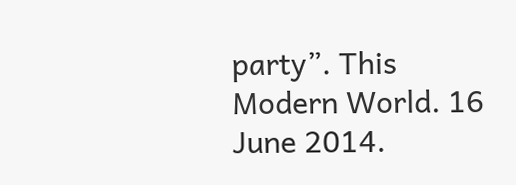party”. This Modern World. 16 June 2014.